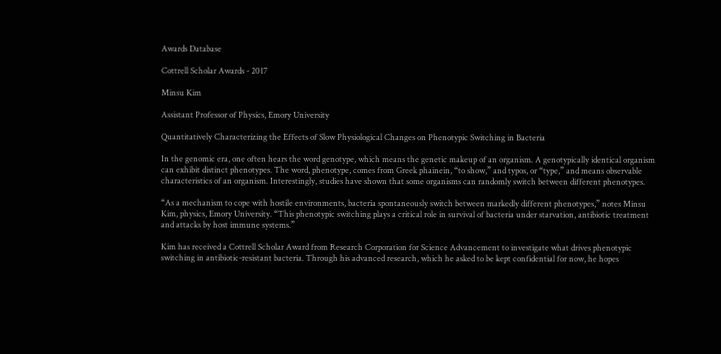Awards Database

Cottrell Scholar Awards - 2017

Minsu Kim

Assistant Professor of Physics, Emory University

Quantitatively Characterizing the Effects of Slow Physiological Changes on Phenotypic Switching in Bacteria

In the genomic era, one often hears the word genotype, which means the genetic makeup of an organism. A genotypically identical organism can exhibit distinct phenotypes. The word, phenotype, comes from Greek phainein, “to show,” and typos, or “type,” and means observable characteristics of an organism. Interestingly, studies have shown that some organisms can randomly switch between different phenotypes.

“As a mechanism to cope with hostile environments, bacteria spontaneously switch between markedly different phenotypes,” notes Minsu Kim, physics, Emory University. “This phenotypic switching plays a critical role in survival of bacteria under starvation, antibiotic treatment and attacks by host immune systems.”

Kim has received a Cottrell Scholar Award from Research Corporation for Science Advancement to investigate what drives phenotypic switching in antibiotic-resistant bacteria. Through his advanced research, which he asked to be kept confidential for now, he hopes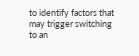to identify factors that may trigger switching to an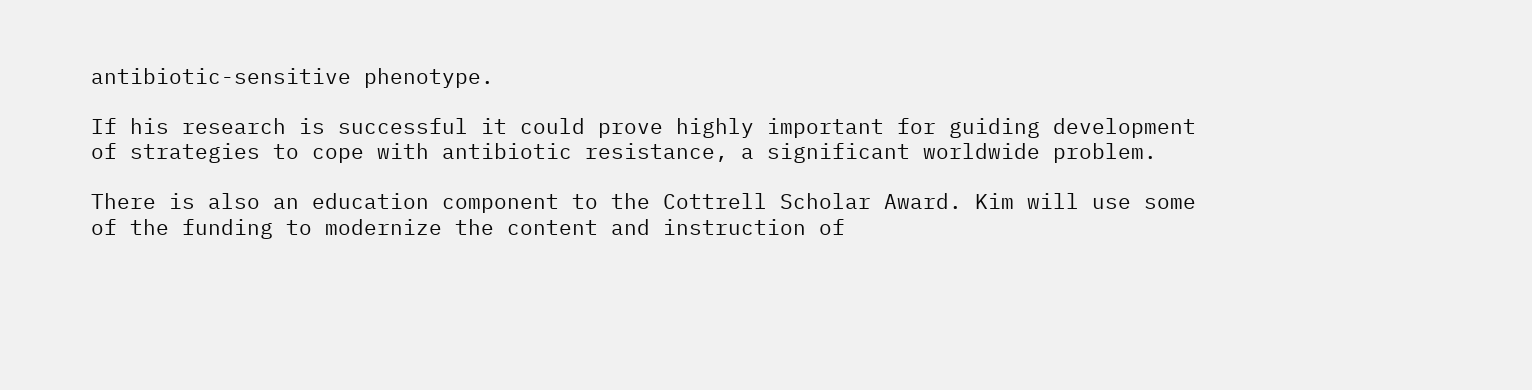antibiotic-sensitive phenotype.

If his research is successful it could prove highly important for guiding development of strategies to cope with antibiotic resistance, a significant worldwide problem.

There is also an education component to the Cottrell Scholar Award. Kim will use some of the funding to modernize the content and instruction of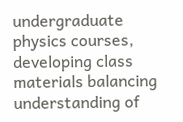undergraduate physics courses, developing class materials balancing understanding of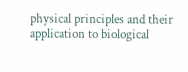physical principles and their application to biological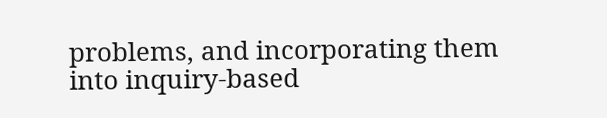problems, and incorporating them into inquiry-based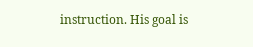instruction. His goal is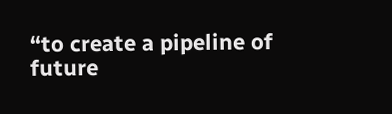“to create a pipeline of future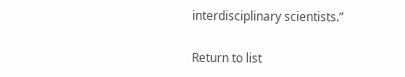interdisciplinary scientists.”

Return to list